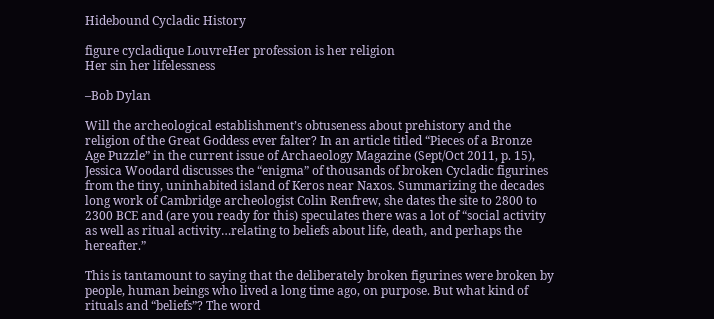Hidebound Cycladic History

figure cycladique LouvreHer profession is her religion
Her sin her lifelessness

–Bob Dylan

Will the archeological establishment’s obtuseness about prehistory and the religion of the Great Goddess ever falter? In an article titled “Pieces of a Bronze Age Puzzle” in the current issue of Archaeology Magazine (Sept/Oct 2011, p. 15), Jessica Woodard discusses the “enigma” of thousands of broken Cycladic figurines from the tiny, uninhabited island of Keros near Naxos. Summarizing the decades long work of Cambridge archeologist Colin Renfrew, she dates the site to 2800 to 2300 BCE and (are you ready for this) speculates there was a lot of “social activity as well as ritual activity…relating to beliefs about life, death, and perhaps the hereafter.”

This is tantamount to saying that the deliberately broken figurines were broken by people, human beings who lived a long time ago, on purpose. But what kind of rituals and “beliefs”? The word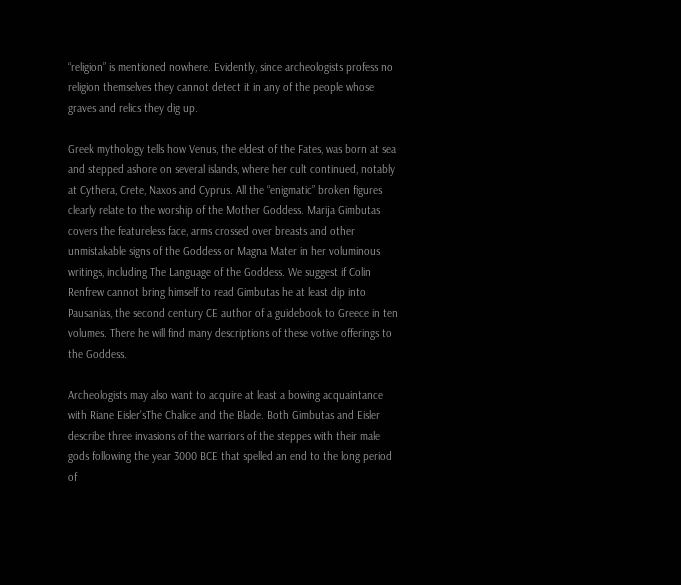“religion” is mentioned nowhere. Evidently, since archeologists profess no religion themselves they cannot detect it in any of the people whose graves and relics they dig up.

Greek mythology tells how Venus, the eldest of the Fates, was born at sea and stepped ashore on several islands, where her cult continued, notably at Cythera, Crete, Naxos and Cyprus. All the “enigmatic” broken figures clearly relate to the worship of the Mother Goddess. Marija Gimbutas covers the featureless face, arms crossed over breasts and other unmistakable signs of the Goddess or Magna Mater in her voluminous writings, including The Language of the Goddess. We suggest if Colin Renfrew cannot bring himself to read Gimbutas he at least dip into Pausanias, the second century CE author of a guidebook to Greece in ten volumes. There he will find many descriptions of these votive offerings to the Goddess.

Archeologists may also want to acquire at least a bowing acquaintance with Riane Eisler’sThe Chalice and the Blade. Both Gimbutas and Eisler describe three invasions of the warriors of the steppes with their male gods following the year 3000 BCE that spelled an end to the long period of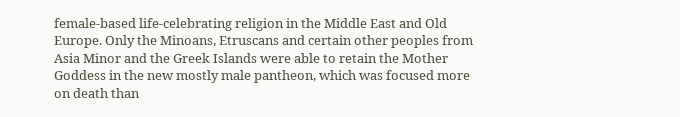female-based life-celebrating religion in the Middle East and Old Europe. Only the Minoans, Etruscans and certain other peoples from Asia Minor and the Greek Islands were able to retain the Mother Goddess in the new mostly male pantheon, which was focused more on death than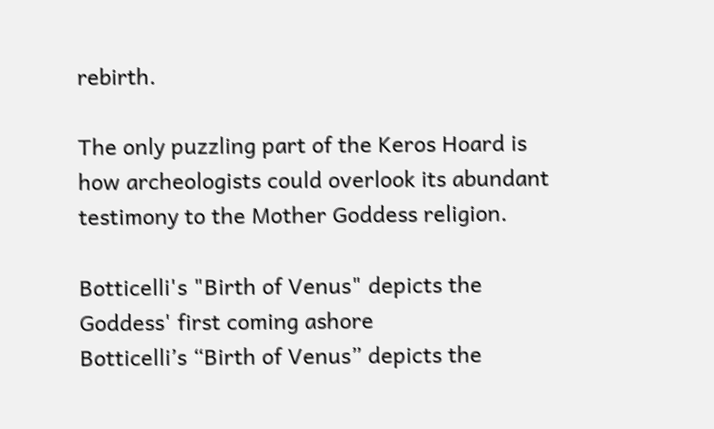rebirth.

The only puzzling part of the Keros Hoard is how archeologists could overlook its abundant testimony to the Mother Goddess religion.

Botticelli's "Birth of Venus" depicts the Goddess' first coming ashore
Botticelli’s “Birth of Venus” depicts the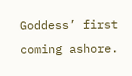Goddess’ first coming ashore.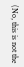(No, this is not the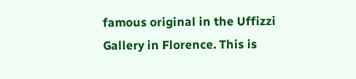famous original in the Uffizzi Gallery in Florence. This is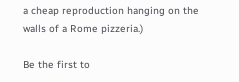a cheap reproduction hanging on the walls of a Rome pizzeria.)

Be the first to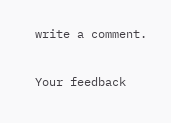write a comment.

Your feedback